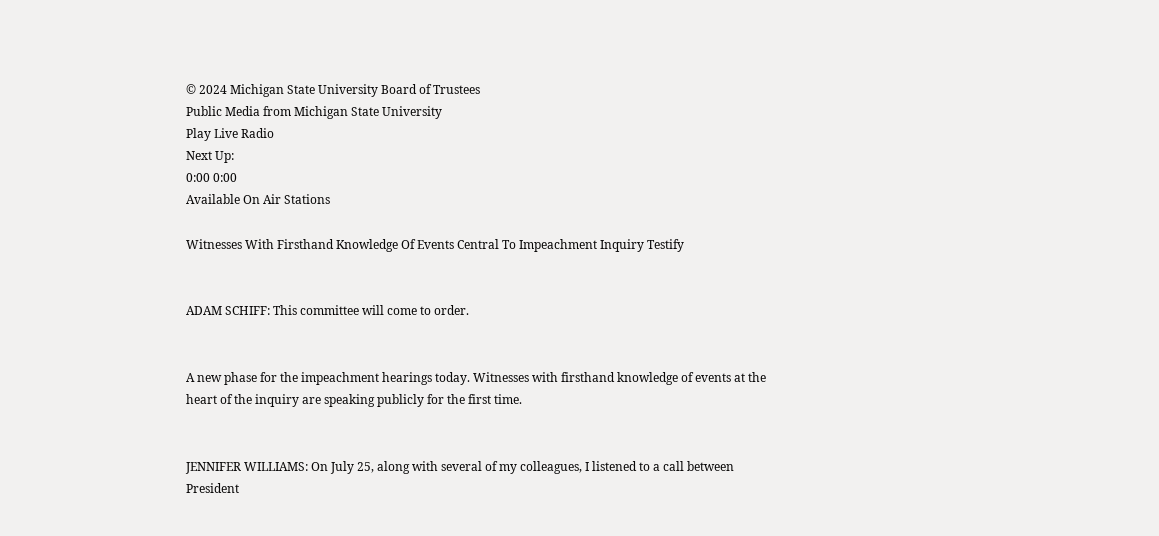© 2024 Michigan State University Board of Trustees
Public Media from Michigan State University
Play Live Radio
Next Up:
0:00 0:00
Available On Air Stations

Witnesses With Firsthand Knowledge Of Events Central To Impeachment Inquiry Testify


ADAM SCHIFF: This committee will come to order.


A new phase for the impeachment hearings today. Witnesses with firsthand knowledge of events at the heart of the inquiry are speaking publicly for the first time.


JENNIFER WILLIAMS: On July 25, along with several of my colleagues, I listened to a call between President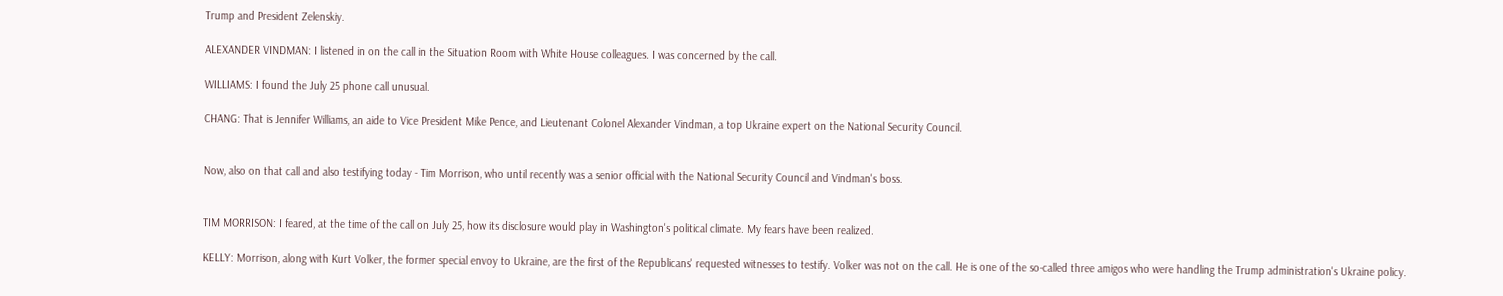Trump and President Zelenskiy.

ALEXANDER VINDMAN: I listened in on the call in the Situation Room with White House colleagues. I was concerned by the call.

WILLIAMS: I found the July 25 phone call unusual.

CHANG: That is Jennifer Williams, an aide to Vice President Mike Pence, and Lieutenant Colonel Alexander Vindman, a top Ukraine expert on the National Security Council.


Now, also on that call and also testifying today - Tim Morrison, who until recently was a senior official with the National Security Council and Vindman's boss.


TIM MORRISON: I feared, at the time of the call on July 25, how its disclosure would play in Washington's political climate. My fears have been realized.

KELLY: Morrison, along with Kurt Volker, the former special envoy to Ukraine, are the first of the Republicans' requested witnesses to testify. Volker was not on the call. He is one of the so-called three amigos who were handling the Trump administration's Ukraine policy.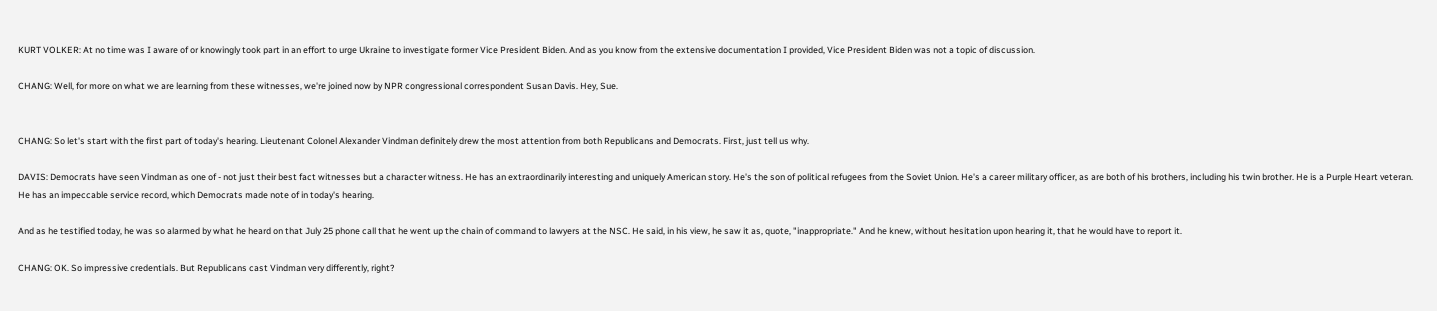KURT VOLKER: At no time was I aware of or knowingly took part in an effort to urge Ukraine to investigate former Vice President Biden. And as you know from the extensive documentation I provided, Vice President Biden was not a topic of discussion.

CHANG: Well, for more on what we are learning from these witnesses, we're joined now by NPR congressional correspondent Susan Davis. Hey, Sue.


CHANG: So let's start with the first part of today's hearing. Lieutenant Colonel Alexander Vindman definitely drew the most attention from both Republicans and Democrats. First, just tell us why.

DAVIS: Democrats have seen Vindman as one of - not just their best fact witnesses but a character witness. He has an extraordinarily interesting and uniquely American story. He's the son of political refugees from the Soviet Union. He's a career military officer, as are both of his brothers, including his twin brother. He is a Purple Heart veteran. He has an impeccable service record, which Democrats made note of in today's hearing.

And as he testified today, he was so alarmed by what he heard on that July 25 phone call that he went up the chain of command to lawyers at the NSC. He said, in his view, he saw it as, quote, "inappropriate." And he knew, without hesitation upon hearing it, that he would have to report it.

CHANG: OK. So impressive credentials. But Republicans cast Vindman very differently, right?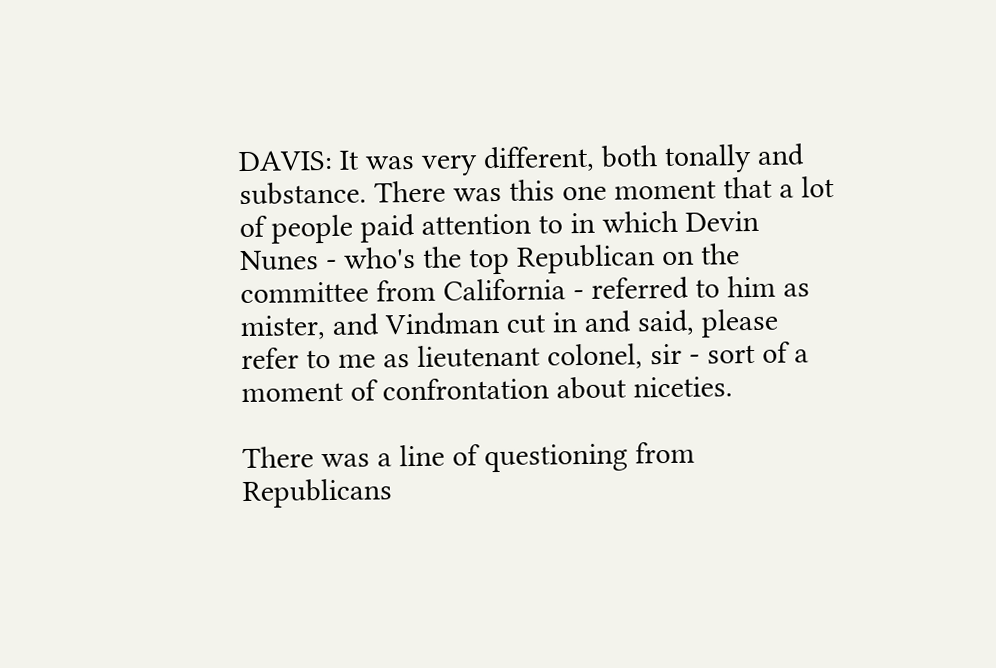DAVIS: It was very different, both tonally and substance. There was this one moment that a lot of people paid attention to in which Devin Nunes - who's the top Republican on the committee from California - referred to him as mister, and Vindman cut in and said, please refer to me as lieutenant colonel, sir - sort of a moment of confrontation about niceties.

There was a line of questioning from Republicans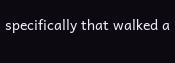specifically that walked a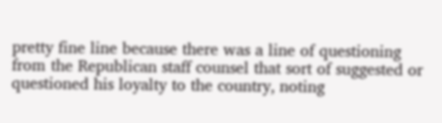pretty fine line because there was a line of questioning from the Republican staff counsel that sort of suggested or questioned his loyalty to the country, noting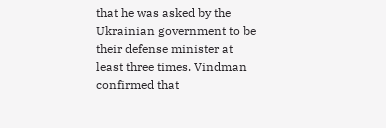that he was asked by the Ukrainian government to be their defense minister at least three times. Vindman confirmed that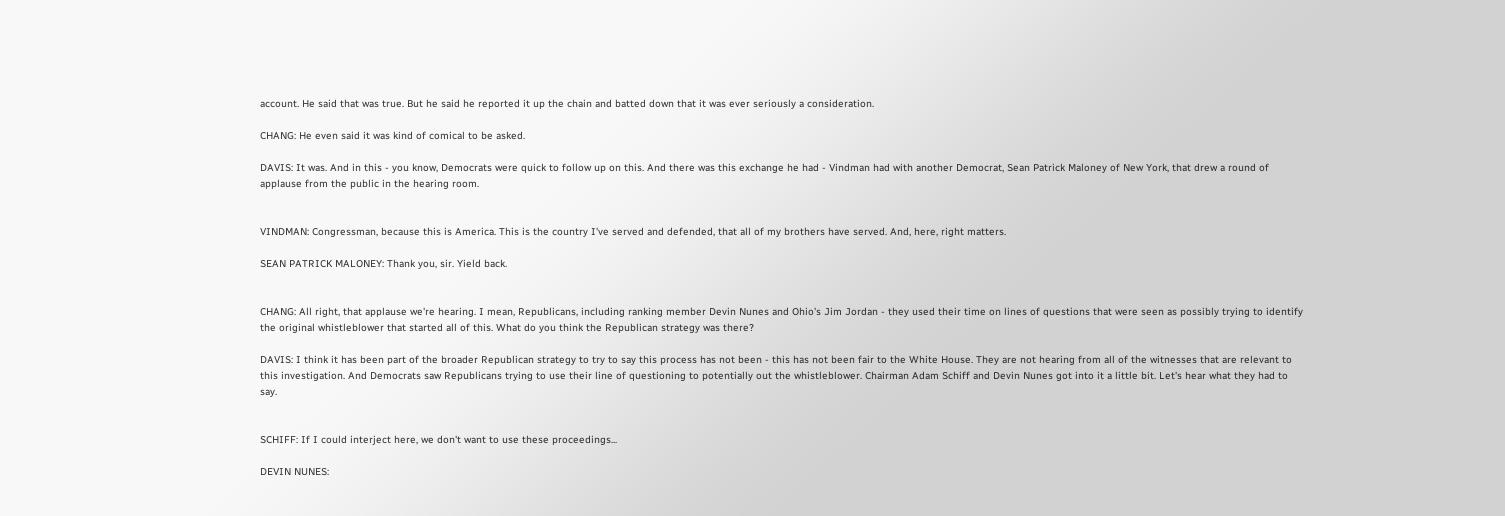account. He said that was true. But he said he reported it up the chain and batted down that it was ever seriously a consideration.

CHANG: He even said it was kind of comical to be asked.

DAVIS: It was. And in this - you know, Democrats were quick to follow up on this. And there was this exchange he had - Vindman had with another Democrat, Sean Patrick Maloney of New York, that drew a round of applause from the public in the hearing room.


VINDMAN: Congressman, because this is America. This is the country I've served and defended, that all of my brothers have served. And, here, right matters.

SEAN PATRICK MALONEY: Thank you, sir. Yield back.


CHANG: All right, that applause we're hearing. I mean, Republicans, including ranking member Devin Nunes and Ohio's Jim Jordan - they used their time on lines of questions that were seen as possibly trying to identify the original whistleblower that started all of this. What do you think the Republican strategy was there?

DAVIS: I think it has been part of the broader Republican strategy to try to say this process has not been - this has not been fair to the White House. They are not hearing from all of the witnesses that are relevant to this investigation. And Democrats saw Republicans trying to use their line of questioning to potentially out the whistleblower. Chairman Adam Schiff and Devin Nunes got into it a little bit. Let's hear what they had to say.


SCHIFF: If I could interject here, we don't want to use these proceedings...

DEVIN NUNES: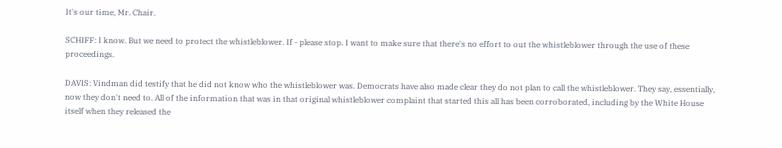It's our time, Mr. Chair.

SCHIFF: I know. But we need to protect the whistleblower. If - please stop. I want to make sure that there's no effort to out the whistleblower through the use of these proceedings.

DAVIS: Vindman did testify that he did not know who the whistleblower was. Democrats have also made clear they do not plan to call the whistleblower. They say, essentially, now they don't need to. All of the information that was in that original whistleblower complaint that started this all has been corroborated, including by the White House itself when they released the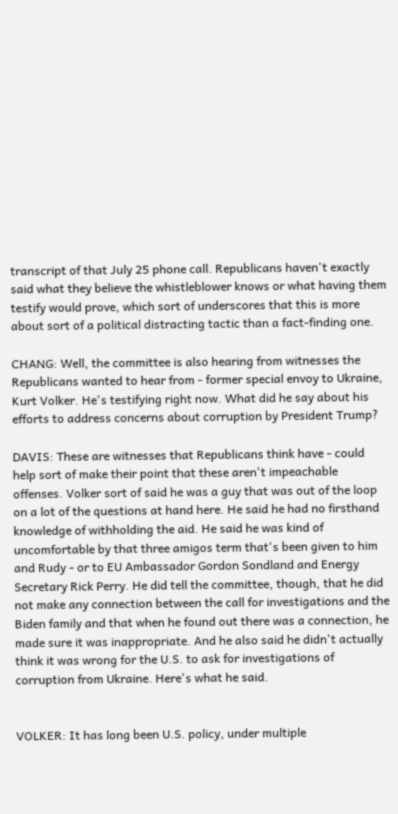transcript of that July 25 phone call. Republicans haven't exactly said what they believe the whistleblower knows or what having them testify would prove, which sort of underscores that this is more about sort of a political distracting tactic than a fact-finding one.

CHANG: Well, the committee is also hearing from witnesses the Republicans wanted to hear from - former special envoy to Ukraine, Kurt Volker. He's testifying right now. What did he say about his efforts to address concerns about corruption by President Trump?

DAVIS: These are witnesses that Republicans think have - could help sort of make their point that these aren't impeachable offenses. Volker sort of said he was a guy that was out of the loop on a lot of the questions at hand here. He said he had no firsthand knowledge of withholding the aid. He said he was kind of uncomfortable by that three amigos term that's been given to him and Rudy - or to EU Ambassador Gordon Sondland and Energy Secretary Rick Perry. He did tell the committee, though, that he did not make any connection between the call for investigations and the Biden family and that when he found out there was a connection, he made sure it was inappropriate. And he also said he didn't actually think it was wrong for the U.S. to ask for investigations of corruption from Ukraine. Here's what he said.


VOLKER: It has long been U.S. policy, under multiple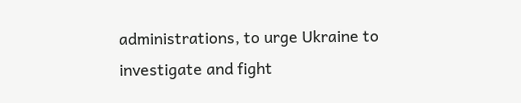administrations, to urge Ukraine to investigate and fight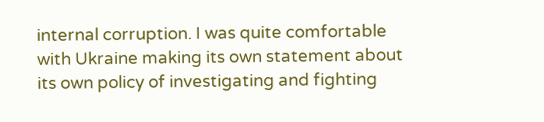internal corruption. I was quite comfortable with Ukraine making its own statement about its own policy of investigating and fighting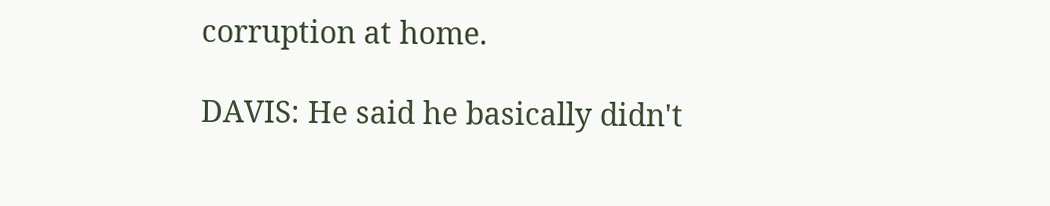corruption at home.

DAVIS: He said he basically didn't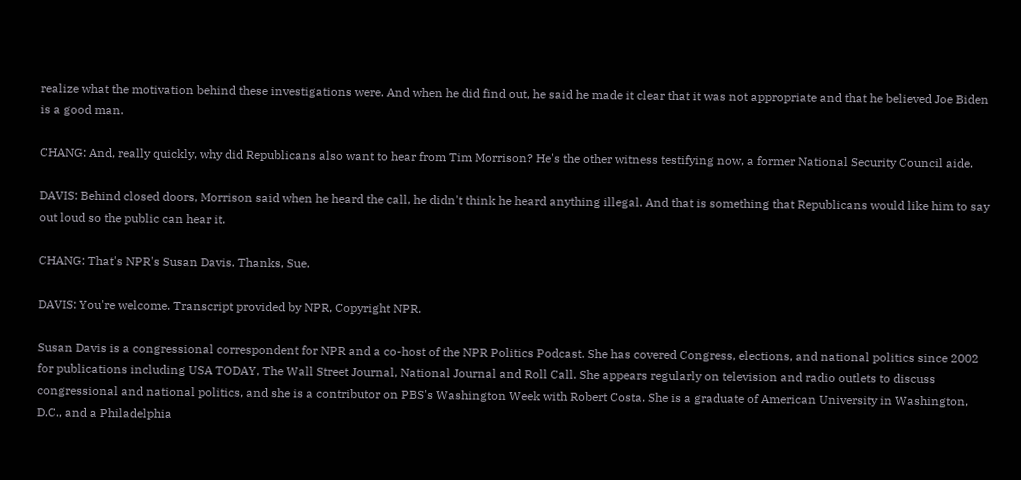realize what the motivation behind these investigations were. And when he did find out, he said he made it clear that it was not appropriate and that he believed Joe Biden is a good man.

CHANG: And, really quickly, why did Republicans also want to hear from Tim Morrison? He's the other witness testifying now, a former National Security Council aide.

DAVIS: Behind closed doors, Morrison said when he heard the call, he didn't think he heard anything illegal. And that is something that Republicans would like him to say out loud so the public can hear it.

CHANG: That's NPR's Susan Davis. Thanks, Sue.

DAVIS: You're welcome. Transcript provided by NPR, Copyright NPR.

Susan Davis is a congressional correspondent for NPR and a co-host of the NPR Politics Podcast. She has covered Congress, elections, and national politics since 2002 for publications including USA TODAY, The Wall Street Journal, National Journal and Roll Call. She appears regularly on television and radio outlets to discuss congressional and national politics, and she is a contributor on PBS's Washington Week with Robert Costa. She is a graduate of American University in Washington, D.C., and a Philadelphia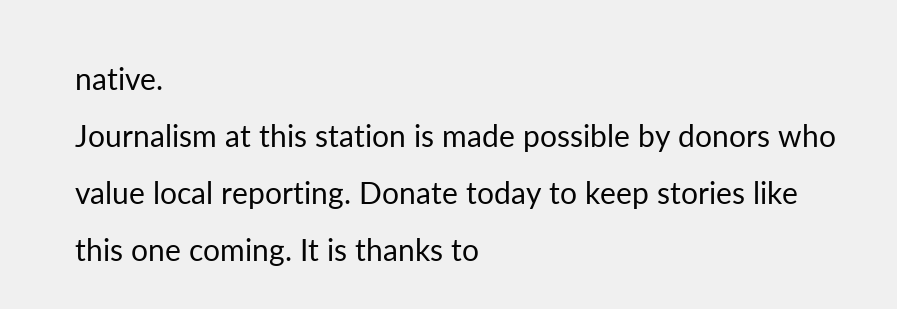native.
Journalism at this station is made possible by donors who value local reporting. Donate today to keep stories like this one coming. It is thanks to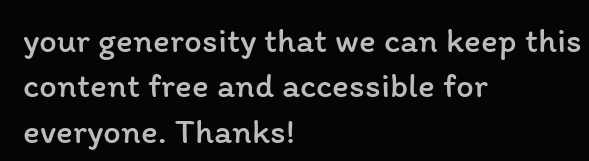your generosity that we can keep this content free and accessible for everyone. Thanks!